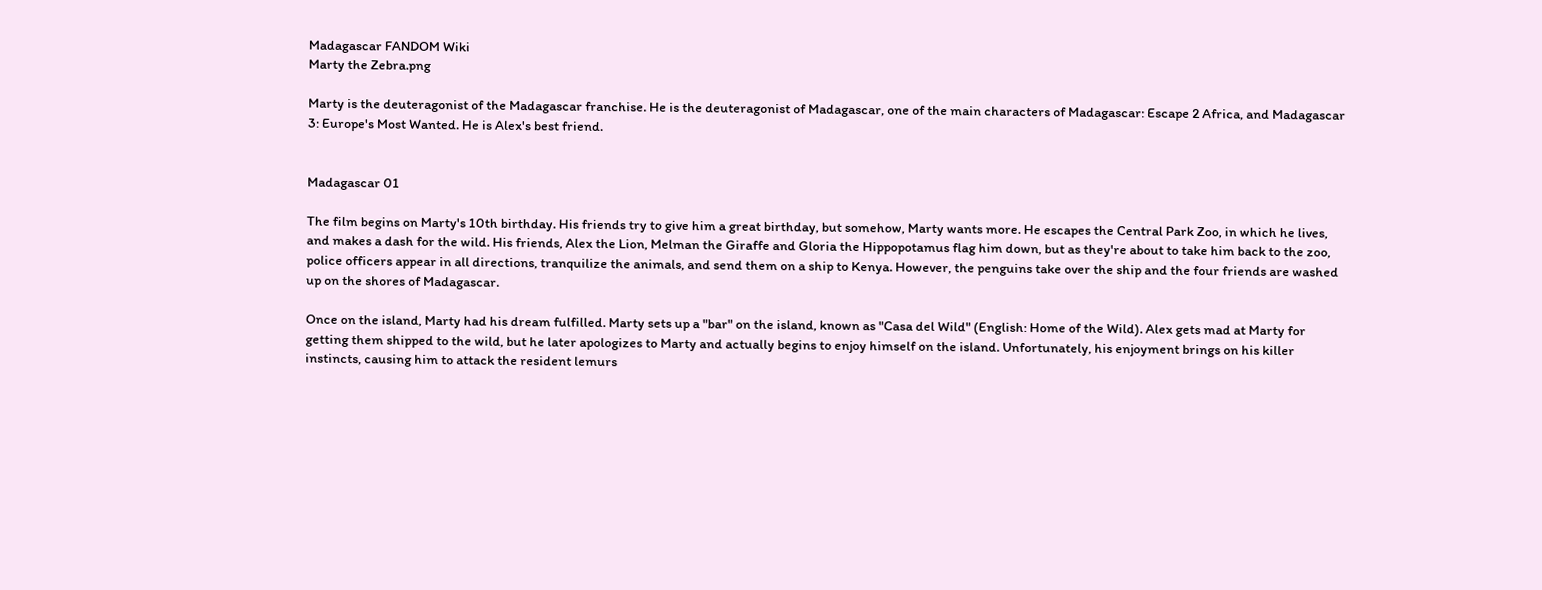Madagascar FANDOM Wiki
Marty the Zebra.png

Marty is the deuteragonist of the Madagascar franchise. He is the deuteragonist of Madagascar, one of the main characters of Madagascar: Escape 2 Africa, and Madagascar 3: Europe's Most Wanted. He is Alex's best friend.


Madagascar 01

The film begins on Marty's 10th birthday. His friends try to give him a great birthday, but somehow, Marty wants more. He escapes the Central Park Zoo, in which he lives, and makes a dash for the wild. His friends, Alex the Lion, Melman the Giraffe and Gloria the Hippopotamus flag him down, but as they're about to take him back to the zoo, police officers appear in all directions, tranquilize the animals, and send them on a ship to Kenya. However, the penguins take over the ship and the four friends are washed up on the shores of Madagascar.

Once on the island, Marty had his dream fulfilled. Marty sets up a "bar" on the island, known as "Casa del Wild" (English: Home of the Wild). Alex gets mad at Marty for getting them shipped to the wild, but he later apologizes to Marty and actually begins to enjoy himself on the island. Unfortunately, his enjoyment brings on his killer instincts, causing him to attack the resident lemurs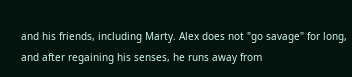and his friends, including Marty. Alex does not "go savage" for long, and after regaining his senses, he runs away from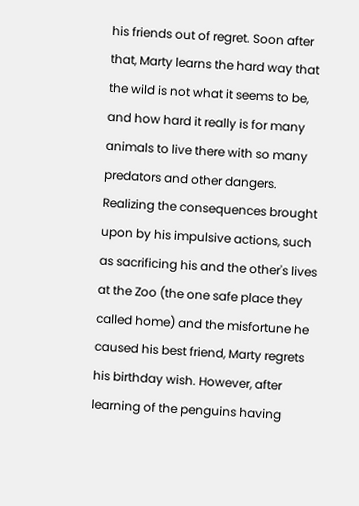his friends out of regret. Soon after that, Marty learns the hard way that the wild is not what it seems to be, and how hard it really is for many animals to live there with so many predators and other dangers. Realizing the consequences brought upon by his impulsive actions, such as sacrificing his and the other's lives at the Zoo (the one safe place they called home) and the misfortune he caused his best friend, Marty regrets his birthday wish. However, after learning of the penguins having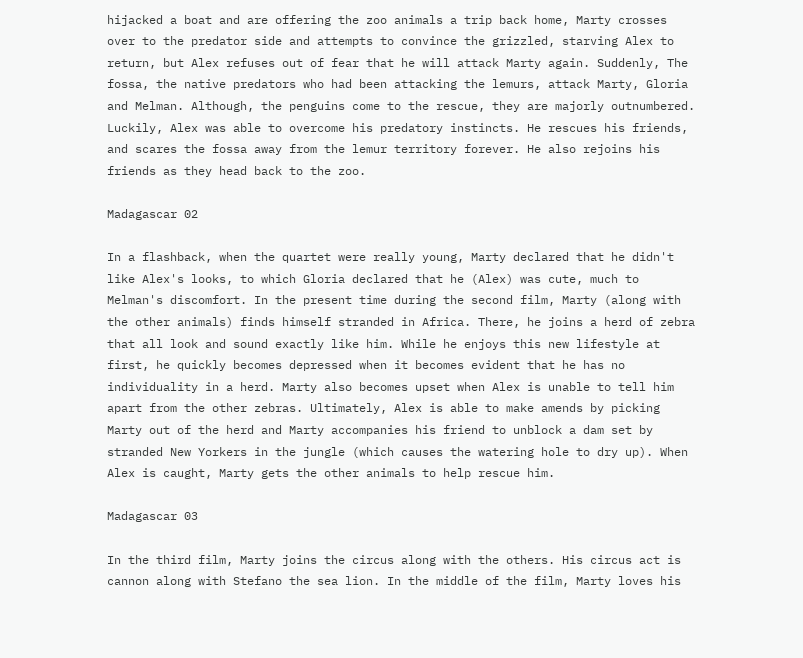hijacked a boat and are offering the zoo animals a trip back home, Marty crosses over to the predator side and attempts to convince the grizzled, starving Alex to return, but Alex refuses out of fear that he will attack Marty again. Suddenly, The fossa, the native predators who had been attacking the lemurs, attack Marty, Gloria and Melman. Although, the penguins come to the rescue, they are majorly outnumbered. Luckily, Alex was able to overcome his predatory instincts. He rescues his friends, and scares the fossa away from the lemur territory forever. He also rejoins his friends as they head back to the zoo.

Madagascar 02

In a flashback, when the quartet were really young, Marty declared that he didn't like Alex's looks, to which Gloria declared that he (Alex) was cute, much to Melman's discomfort. In the present time during the second film, Marty (along with the other animals) finds himself stranded in Africa. There, he joins a herd of zebra that all look and sound exactly like him. While he enjoys this new lifestyle at first, he quickly becomes depressed when it becomes evident that he has no individuality in a herd. Marty also becomes upset when Alex is unable to tell him apart from the other zebras. Ultimately, Alex is able to make amends by picking Marty out of the herd and Marty accompanies his friend to unblock a dam set by stranded New Yorkers in the jungle (which causes the watering hole to dry up). When Alex is caught, Marty gets the other animals to help rescue him.

Madagascar 03

In the third film, Marty joins the circus along with the others. His circus act is cannon along with Stefano the sea lion. In the middle of the film, Marty loves his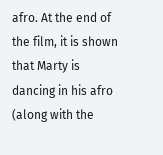afro. At the end of the film, it is shown that Marty is dancing in his afro (along with the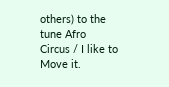others) to the tune Afro Circus / I like to Move it.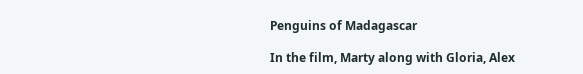Penguins of Madagascar

In the film, Marty along with Gloria, Alex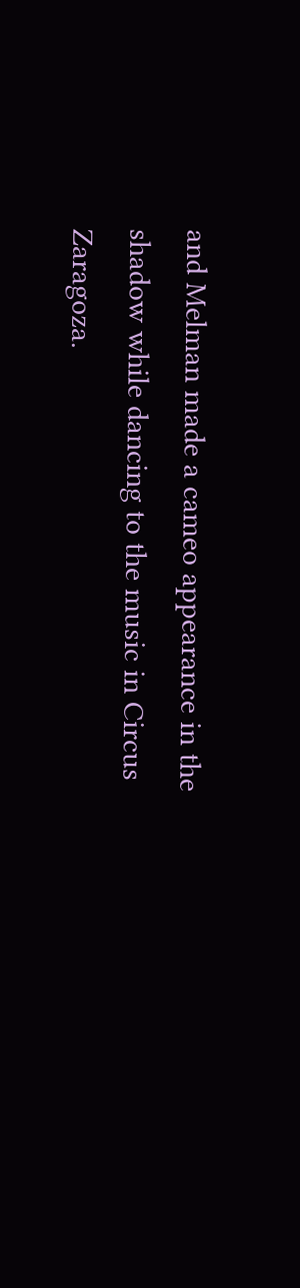and Melman made a cameo appearance in the shadow while dancing to the music in Circus Zaragoza.